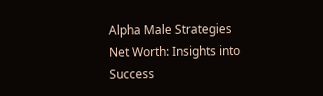Alpha Male Strategies Net Worth: Insights into Success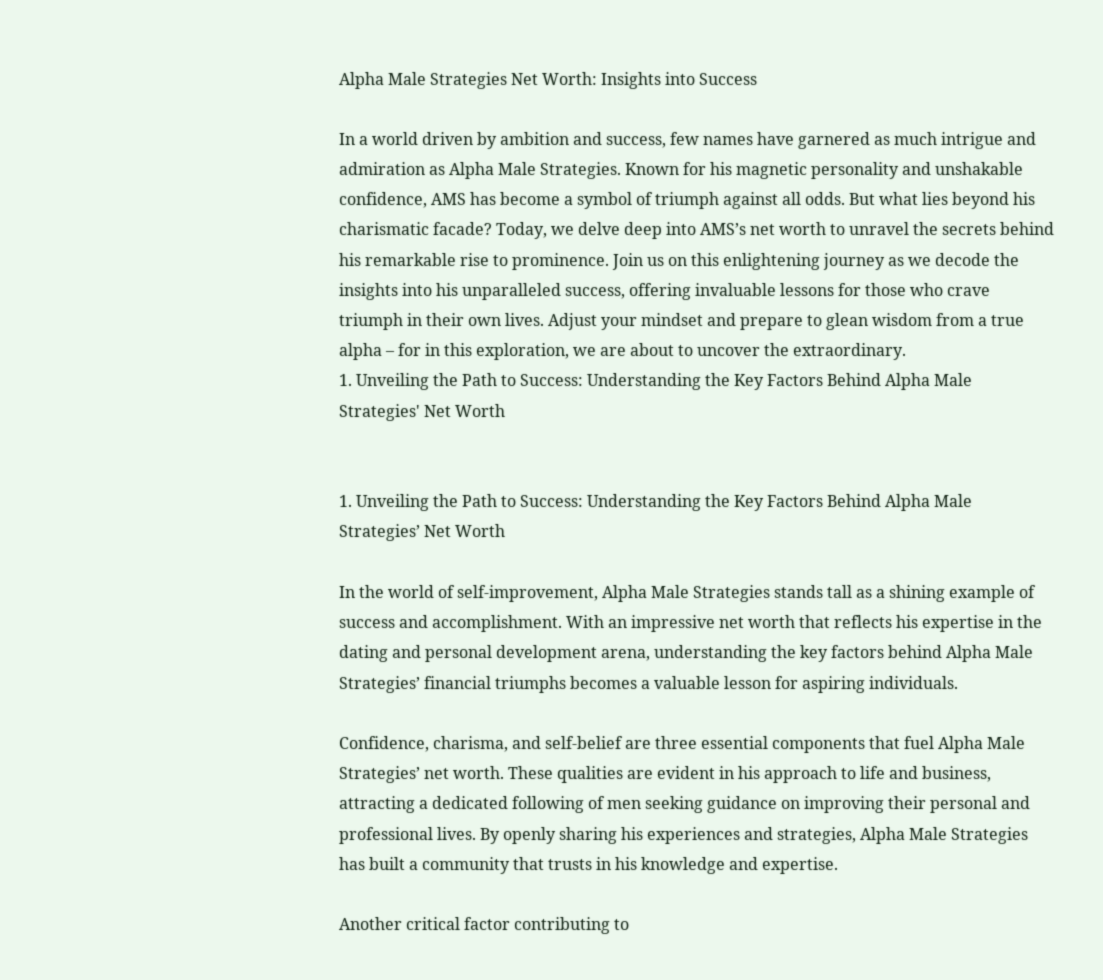Alpha Male Strategies Net Worth: Insights into Success

In a world driven by ambition and success, few names have garnered as much intrigue and admiration as Alpha Male Strategies. Known for his magnetic personality and unshakable confidence, AMS has become a symbol of triumph against all odds. But what lies beyond his charismatic facade? Today, we delve deep into AMS’s net worth to unravel the secrets behind his remarkable rise to prominence. Join us on this enlightening journey as we decode the insights into his unparalleled success, offering invaluable lessons for those who crave triumph in their own lives. Adjust your mindset and prepare to glean wisdom from a true alpha – for in this exploration, we are about to uncover the extraordinary.
1. Unveiling the Path to Success: Understanding the Key Factors Behind Alpha Male Strategies' Net Worth


1. Unveiling the Path to Success: Understanding the Key Factors Behind Alpha Male Strategies’ Net Worth

In the world of self-improvement, Alpha Male Strategies stands tall as a shining example of success and accomplishment. With an impressive net worth that reflects his expertise in the dating and personal development arena, understanding the key factors behind Alpha Male Strategies’ financial triumphs becomes a valuable lesson for aspiring individuals.

Confidence, charisma, and self-belief are three essential components that fuel Alpha Male Strategies’ net worth. These qualities are evident in his approach to life and business, attracting a dedicated following of men seeking guidance on improving their personal and professional lives. By openly sharing his experiences and strategies, Alpha Male Strategies has built a community that trusts in his knowledge and expertise.

Another critical factor contributing to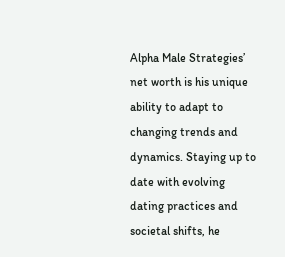Alpha Male Strategies’ net worth is his unique ability to adapt to changing trends and dynamics. Staying up to date with evolving dating practices and societal shifts, he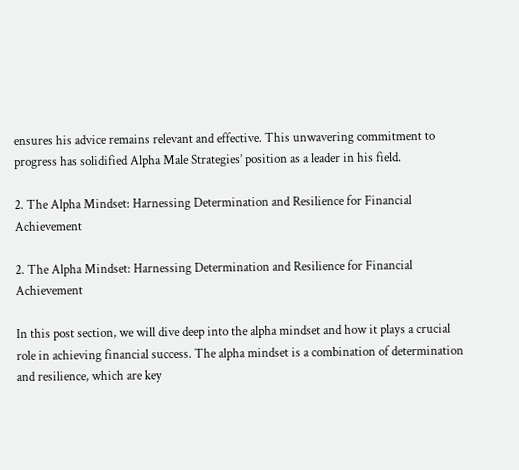ensures his advice remains relevant and effective. This unwavering commitment to progress has solidified Alpha Male Strategies’ position as a leader in his field.

2. The Alpha Mindset: Harnessing Determination and Resilience for Financial Achievement

2. The Alpha Mindset: Harnessing Determination and Resilience for Financial Achievement

In this post section, we will dive deep into the alpha mindset and how it plays a crucial role in achieving financial success. The alpha mindset is a combination of determination and resilience, which are key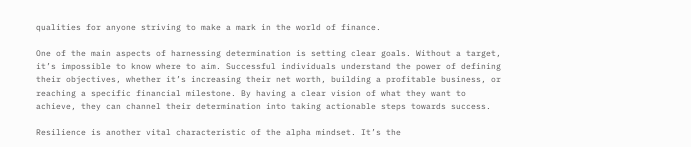qualities for anyone striving to make a mark in the world of finance.

One of the main aspects of harnessing determination is setting clear goals. Without a target, it’s impossible to know where to aim. Successful individuals understand the power of defining their objectives, whether it’s increasing their net worth, building a profitable business, or reaching a specific financial milestone. By having a clear vision of what they want to achieve, they can channel their determination into taking actionable steps towards success.

Resilience is another vital characteristic of the alpha mindset. It’s the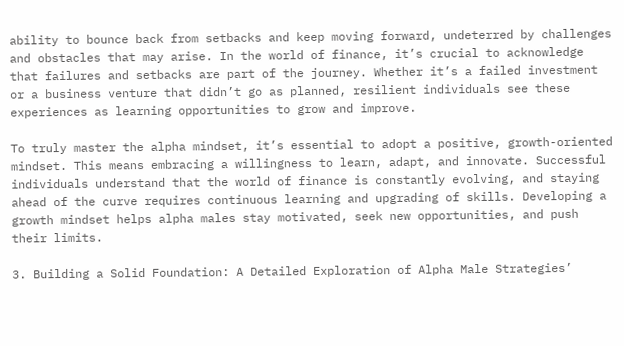ability to bounce back from setbacks and keep moving forward, undeterred by challenges and obstacles that may arise. In the world of finance, it’s crucial to acknowledge that failures and setbacks are part of the journey. Whether it’s a failed investment or a business venture that didn’t go as planned, resilient individuals see these experiences as learning opportunities to grow and improve.

To truly master the alpha mindset, it’s essential to adopt a positive, growth-oriented mindset. This means embracing a willingness to learn, adapt, and innovate. Successful individuals understand that the world of finance is constantly evolving, and staying ahead of the curve requires continuous learning and upgrading of skills. Developing a growth mindset helps alpha males stay motivated, seek new opportunities, and push their limits.

3. Building a Solid Foundation: A Detailed Exploration of Alpha Male Strategies’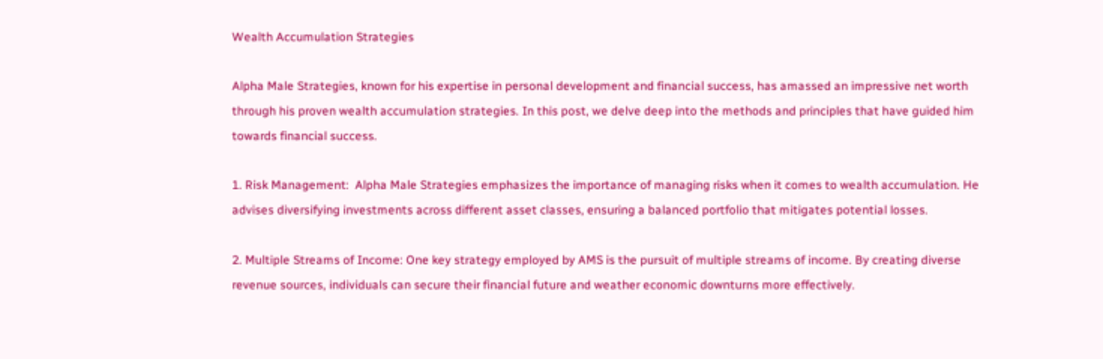Wealth Accumulation Strategies

Alpha Male Strategies, known for his expertise in personal development and financial success, has amassed an impressive net worth through his proven wealth accumulation strategies. In this post, we delve deep into the methods and principles that have guided him towards financial success.

1. Risk Management:  Alpha Male Strategies emphasizes the importance of managing risks when it comes to wealth accumulation. He advises diversifying investments across different asset classes, ensuring a balanced portfolio that mitigates potential losses.

2. Multiple Streams of Income: One key strategy employed by AMS is the pursuit of multiple streams of income. By creating diverse revenue sources, individuals can secure their financial future and weather economic downturns more effectively.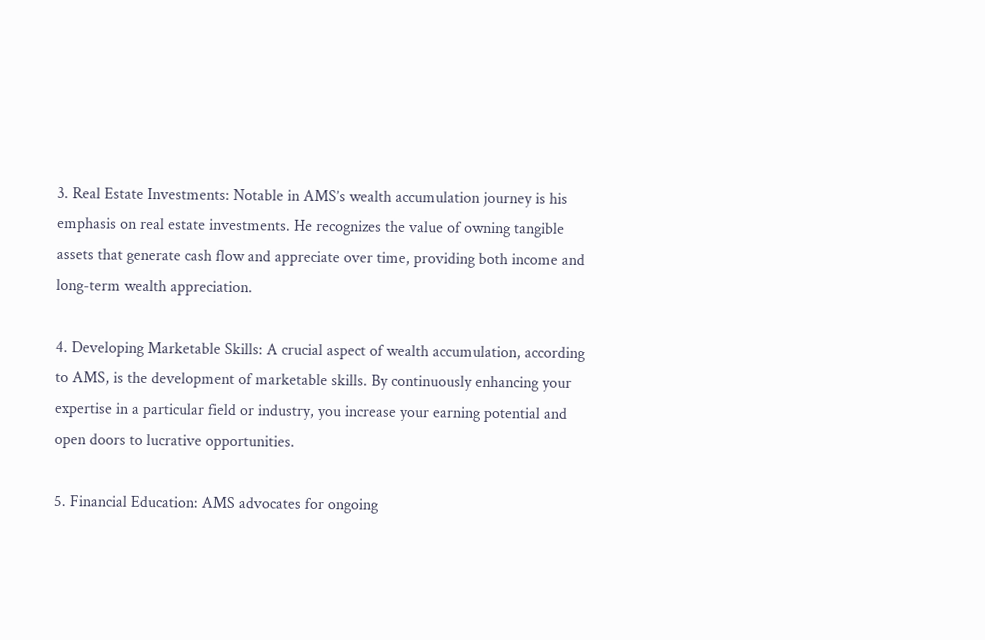3. Real Estate Investments: Notable in AMS’s wealth accumulation journey is his emphasis on real estate investments. He recognizes the value of owning tangible assets that generate cash flow and appreciate over time, providing both income and long-term wealth appreciation.

4. Developing Marketable Skills: A crucial aspect of wealth accumulation, according to AMS, is the development of marketable skills. By continuously enhancing your expertise in a particular field or industry, you increase your earning potential and open doors to lucrative opportunities.

5. Financial Education: AMS advocates for ongoing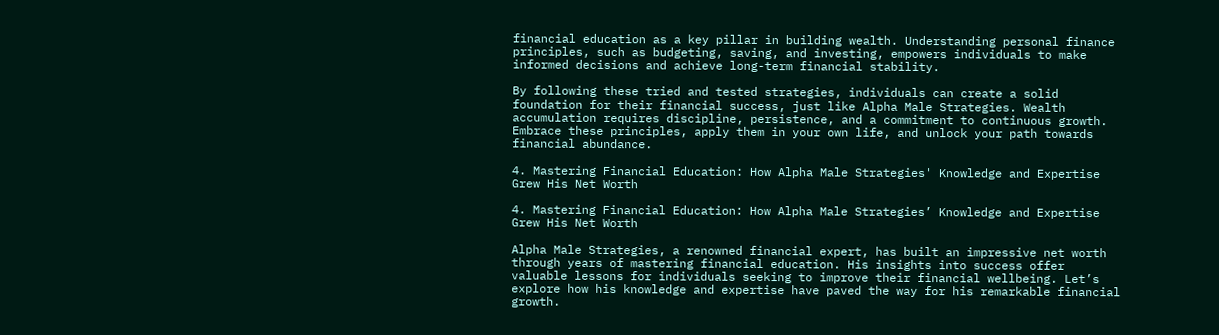financial education as a key pillar in building wealth. Understanding personal finance principles, such as budgeting, saving, and investing, empowers individuals to make informed decisions and achieve long-term financial stability.

By following these tried and tested strategies, individuals can create a solid foundation for their financial success, just like Alpha Male Strategies. Wealth accumulation requires discipline, persistence, and a commitment to continuous growth. Embrace these principles, apply them in your own life, and unlock your path towards financial abundance.

4. Mastering Financial Education: How Alpha Male Strategies' Knowledge and Expertise Grew His Net Worth

4. Mastering Financial Education: How Alpha Male Strategies’ Knowledge and Expertise Grew His Net Worth

Alpha Male Strategies, a renowned financial expert, has built an impressive net worth through years of mastering financial education. His insights into success offer valuable lessons for individuals seeking to improve their financial wellbeing. Let’s explore how his knowledge and expertise have paved the way for his remarkable financial growth.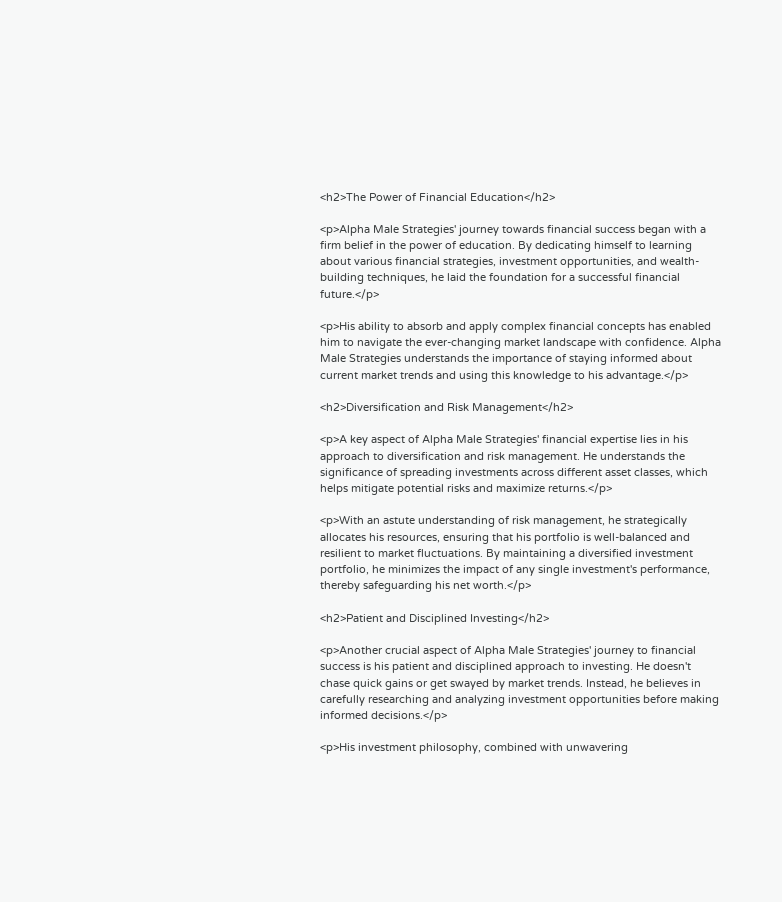<h2>The Power of Financial Education</h2>

<p>Alpha Male Strategies' journey towards financial success began with a firm belief in the power of education. By dedicating himself to learning about various financial strategies, investment opportunities, and wealth-building techniques, he laid the foundation for a successful financial future.</p>

<p>His ability to absorb and apply complex financial concepts has enabled him to navigate the ever-changing market landscape with confidence. Alpha Male Strategies understands the importance of staying informed about current market trends and using this knowledge to his advantage.</p>

<h2>Diversification and Risk Management</h2>

<p>A key aspect of Alpha Male Strategies' financial expertise lies in his approach to diversification and risk management. He understands the significance of spreading investments across different asset classes, which helps mitigate potential risks and maximize returns.</p>

<p>With an astute understanding of risk management, he strategically allocates his resources, ensuring that his portfolio is well-balanced and resilient to market fluctuations. By maintaining a diversified investment portfolio, he minimizes the impact of any single investment's performance, thereby safeguarding his net worth.</p>

<h2>Patient and Disciplined Investing</h2>

<p>Another crucial aspect of Alpha Male Strategies' journey to financial success is his patient and disciplined approach to investing. He doesn't chase quick gains or get swayed by market trends. Instead, he believes in carefully researching and analyzing investment opportunities before making informed decisions.</p>

<p>His investment philosophy, combined with unwavering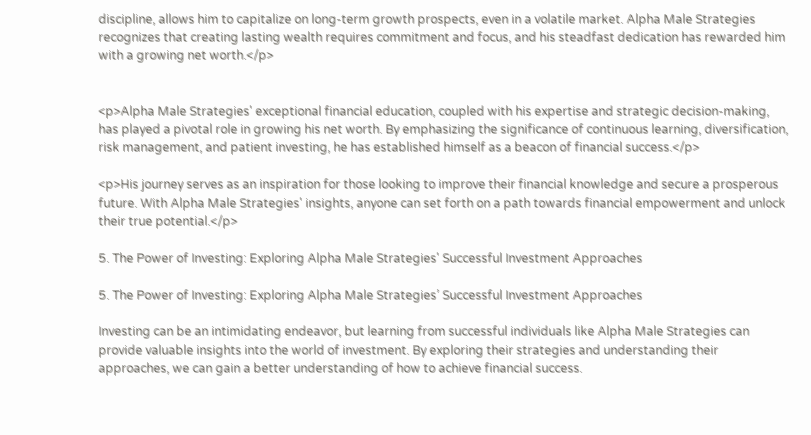discipline, allows him to capitalize on long-term growth prospects, even in a volatile market. Alpha Male Strategies recognizes that creating lasting wealth requires commitment and focus, and his steadfast dedication has rewarded him with a growing net worth.</p>


<p>Alpha Male Strategies' exceptional financial education, coupled with his expertise and strategic decision-making, has played a pivotal role in growing his net worth. By emphasizing the significance of continuous learning, diversification, risk management, and patient investing, he has established himself as a beacon of financial success.</p>

<p>His journey serves as an inspiration for those looking to improve their financial knowledge and secure a prosperous future. With Alpha Male Strategies' insights, anyone can set forth on a path towards financial empowerment and unlock their true potential.</p>

5. The Power of Investing: Exploring Alpha Male Strategies' Successful Investment Approaches

5. The Power of Investing: Exploring Alpha Male Strategies’ Successful Investment Approaches

Investing can be an intimidating endeavor, but learning from successful individuals like Alpha Male Strategies can provide valuable insights into the world of investment. By exploring their strategies and understanding their approaches, we can gain a better understanding of how to achieve financial success.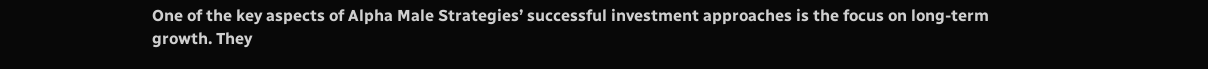One of the key aspects of Alpha Male Strategies’ successful investment approaches is the focus on long-term growth. They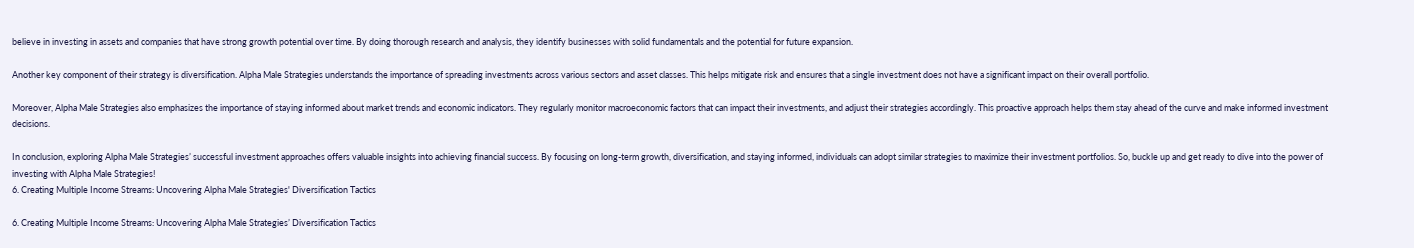believe in investing in assets and companies that have strong growth potential over time. By doing thorough research and analysis, they identify businesses with solid fundamentals and the potential for future expansion.

Another key component of their strategy is diversification. Alpha Male Strategies understands the importance of spreading investments across various sectors and asset classes. This helps mitigate risk and ensures that a single investment does not have a significant impact on their overall portfolio.

Moreover, Alpha Male Strategies also emphasizes the importance of staying informed about market trends and economic indicators. They regularly monitor macroeconomic factors that can impact their investments, and adjust their strategies accordingly. This proactive approach helps them stay ahead of the curve and make informed investment decisions.

In conclusion, exploring Alpha Male Strategies’ successful investment approaches offers valuable insights into achieving financial success. By focusing on long-term growth, diversification, and staying informed, individuals can adopt similar strategies to maximize their investment portfolios. So, buckle up and get ready to dive into the power of investing with Alpha Male Strategies!
6. Creating Multiple Income Streams: Uncovering Alpha Male Strategies' Diversification Tactics

6. Creating Multiple Income Streams: Uncovering Alpha Male Strategies’ Diversification Tactics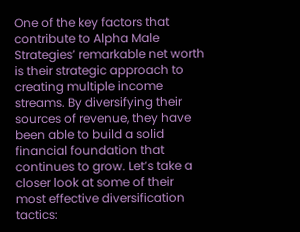One of the key factors that contribute to Alpha Male Strategies’ remarkable net worth is their strategic approach to creating multiple income streams. By diversifying their sources of revenue, they have been able to build a solid financial foundation that continues to grow. Let’s take a closer look at some of their most effective diversification tactics: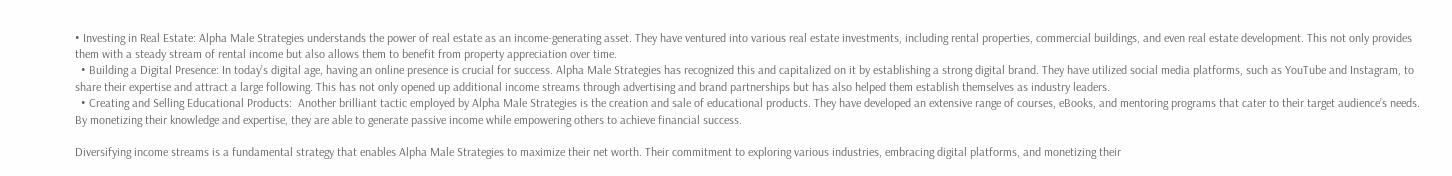• Investing in Real Estate: Alpha Male Strategies understands the power of real estate as an income-generating asset. They have ventured into various real estate investments, including rental properties, commercial buildings, and even real estate development. This not only provides them with a steady stream of rental income but also allows them to benefit from property appreciation over time.
  • Building a Digital Presence: In today’s digital age, having an online presence is crucial for success. Alpha Male Strategies has recognized this and capitalized on it by establishing a strong digital brand. They have utilized social media platforms, such as YouTube and Instagram, to share their expertise and attract a large following. This has not only opened up additional income streams through advertising and brand partnerships but has also helped them establish themselves as industry leaders.
  • Creating and Selling Educational Products:  Another brilliant tactic employed by Alpha Male Strategies is the creation and sale of educational products. They have developed an extensive range of courses, eBooks, and mentoring programs that cater to their target audience’s needs. By monetizing their knowledge and expertise, they are able to generate passive income while empowering others to achieve financial success.

Diversifying income streams is a fundamental strategy that enables Alpha Male Strategies to maximize their net worth. Their commitment to exploring various industries, embracing digital platforms, and monetizing their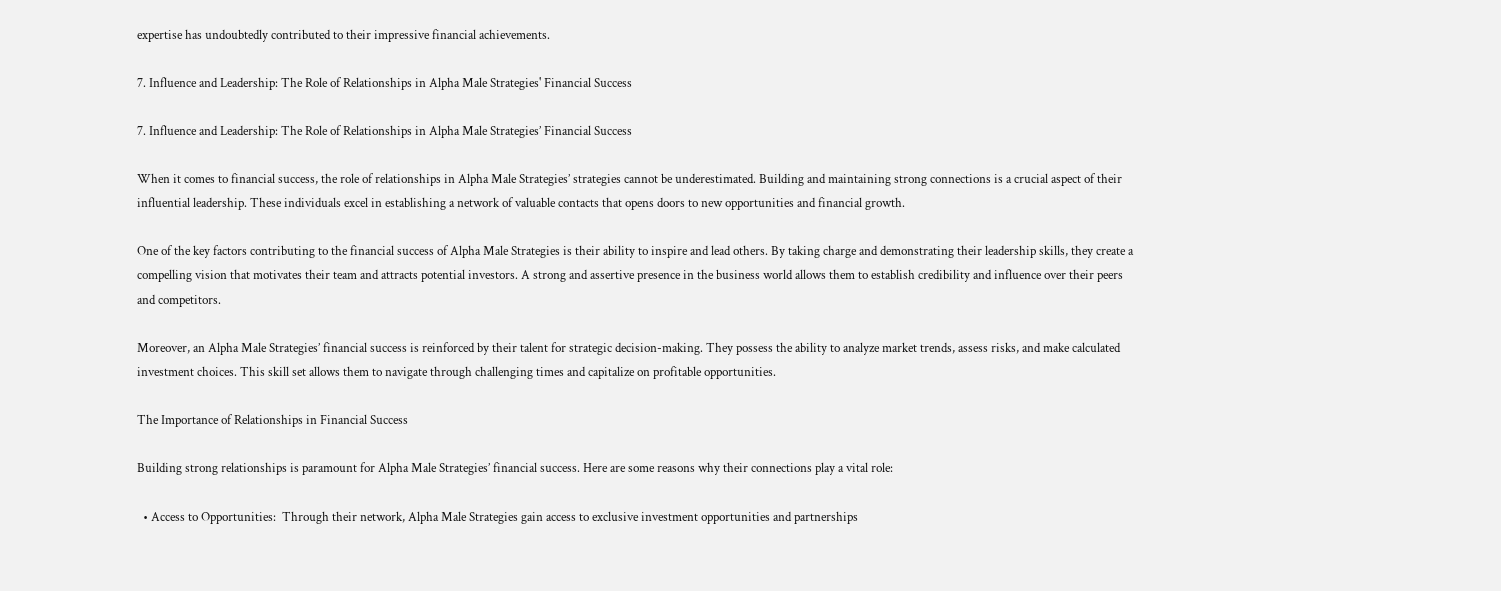expertise has undoubtedly contributed to their impressive financial achievements.

7. Influence and Leadership: The Role of Relationships in Alpha Male Strategies' Financial Success

7. Influence and Leadership: The Role of Relationships in Alpha Male Strategies’ Financial Success

When it comes to financial success, the role of relationships in Alpha Male Strategies’ strategies cannot be underestimated. Building and maintaining strong connections is a crucial aspect of their influential leadership. These individuals excel in establishing a network of valuable contacts that opens doors to new opportunities and financial growth.

One of the key factors contributing to the financial success of Alpha Male Strategies is their ability to inspire and lead others. By taking charge and demonstrating their leadership skills, they create a compelling vision that motivates their team and attracts potential investors. A strong and assertive presence in the business world allows them to establish credibility and influence over their peers and competitors.

Moreover, an Alpha Male Strategies’ financial success is reinforced by their talent for strategic decision-making. They possess the ability to analyze market trends, assess risks, and make calculated investment choices. This skill set allows them to navigate through challenging times and capitalize on profitable opportunities.

The Importance of Relationships in Financial Success

Building strong relationships is paramount for Alpha Male Strategies’ financial success. Here are some reasons why their connections play a vital role:

  • Access to Opportunities:  Through their network, Alpha Male Strategies gain access to exclusive investment opportunities and partnerships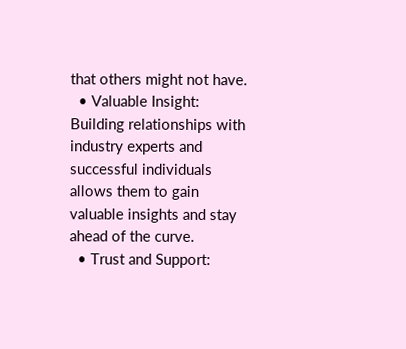that others might not have.
  • Valuable Insight: Building relationships with industry experts and successful individuals allows them to gain valuable insights and stay ahead of the curve.
  • Trust and Support: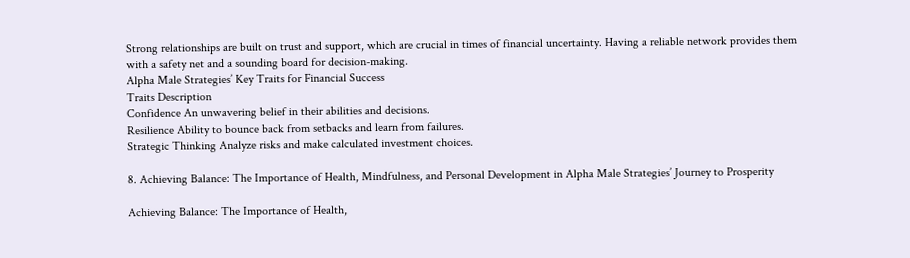Strong relationships are built on trust and support, which are crucial in times of financial uncertainty. Having a reliable network provides them with a safety net and a sounding board for decision-making.
Alpha Male Strategies’ Key Traits for Financial Success
Traits Description
Confidence An unwavering belief in their abilities and decisions.
Resilience Ability to bounce back from setbacks and learn from failures.
Strategic Thinking Analyze risks and make calculated investment choices.

8. Achieving Balance: The Importance of Health, Mindfulness, and Personal Development in Alpha Male Strategies’ Journey to Prosperity

Achieving Balance: The Importance of Health,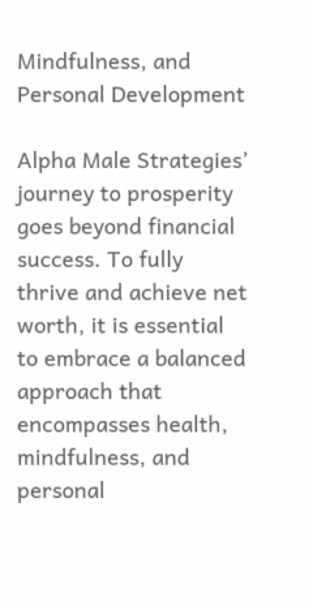Mindfulness, and Personal Development

Alpha Male Strategies’ journey to prosperity goes beyond financial success. To fully thrive and achieve net worth, it is essential to embrace a balanced approach that encompasses health, mindfulness, and personal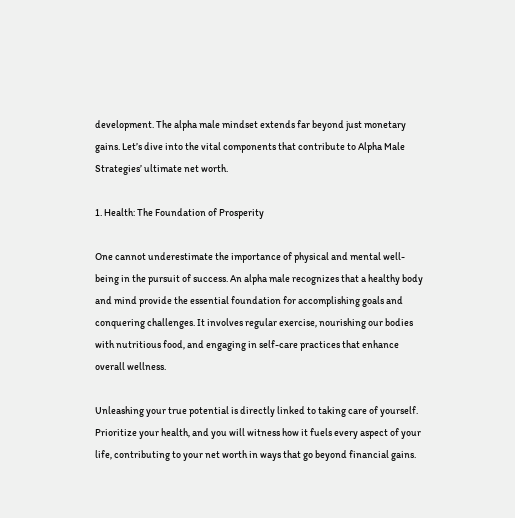development. The alpha male mindset extends far beyond just monetary gains. Let’s dive into the vital components that contribute to Alpha Male Strategies’ ultimate net worth.

1. Health: The Foundation of Prosperity

One cannot underestimate the importance of physical and mental well-being in the pursuit of success. An alpha male recognizes that a healthy body and mind provide the essential foundation for accomplishing goals and conquering challenges. It involves regular exercise, nourishing our bodies with nutritious food, and engaging in self-care practices that enhance overall wellness.

Unleashing your true potential is directly linked to taking care of yourself. Prioritize your health, and you will witness how it fuels every aspect of your life, contributing to your net worth in ways that go beyond financial gains.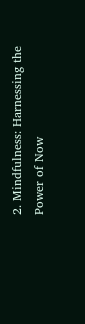2. Mindfulness: Harnessing the Power of Now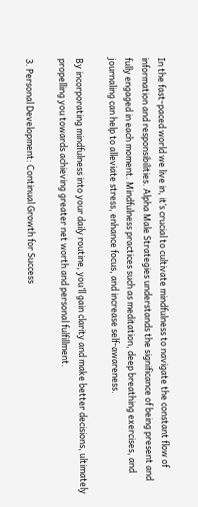In the fast-paced world we live in, it’s crucial to cultivate mindfulness to navigate the constant flow of information and responsibilities. Alpha Male Strategies understands the significance of being present and fully engaged in each moment. Mindfulness practices such as meditation, deep breathing exercises, and journaling can help to alleviate stress, enhance focus, and increase self-awareness.

By incorporating mindfulness into your daily routine, you’ll gain clarity and make better decisions, ultimately propelling you towards achieving greater net worth and personal fulfillment.

3. Personal Development: Continual Growth for Success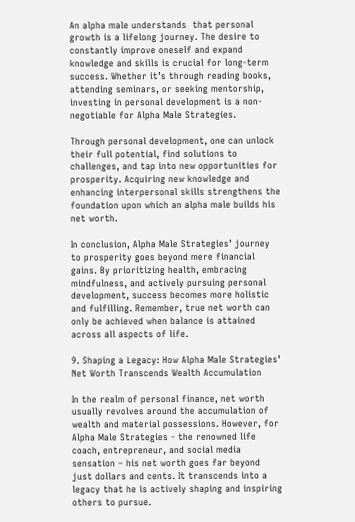An alpha male understands  that personal growth is a lifelong journey. The desire to constantly improve oneself and expand knowledge and skills is crucial for long-term success. Whether it’s through reading books, attending seminars, or seeking mentorship, investing in personal development is a non-negotiable for Alpha Male Strategies.

Through personal development, one can unlock their full potential, find solutions to challenges, and tap into new opportunities for prosperity. Acquiring new knowledge and enhancing interpersonal skills strengthens the foundation upon which an alpha male builds his net worth.

In conclusion, Alpha Male Strategies’ journey to prosperity goes beyond mere financial gains. By prioritizing health, embracing mindfulness, and actively pursuing personal development, success becomes more holistic and fulfilling. Remember, true net worth can only be achieved when balance is attained across all aspects of life.

9. Shaping a Legacy: How Alpha Male Strategies’ Net Worth Transcends Wealth Accumulation

In the realm of personal finance, net worth usually revolves around the accumulation of wealth and material possessions. However, for Alpha Male Strategies - the renowned life coach, entrepreneur, and social media sensation – his net worth goes far beyond just dollars and cents. It transcends into a legacy that he is actively shaping and inspiring others to pursue.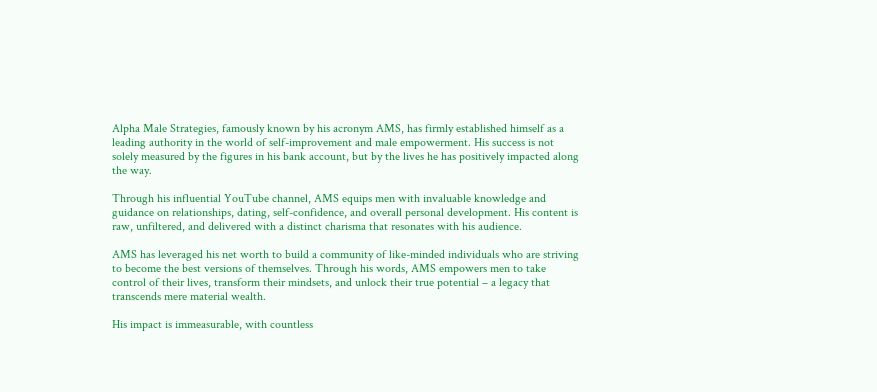Alpha Male Strategies, famously known by his acronym AMS, has firmly established himself as a leading authority in the world of self-improvement and male empowerment. His success is not solely measured by the figures in his bank account, but by the lives he has positively impacted along the way.

Through his influential YouTube channel, AMS equips men with invaluable knowledge and guidance on relationships, dating, self-confidence, and overall personal development. His content is raw, unfiltered, and delivered with a distinct charisma that resonates with his audience.

AMS has leveraged his net worth to build a community of like-minded individuals who are striving to become the best versions of themselves. Through his words, AMS empowers men to take control of their lives, transform their mindsets, and unlock their true potential – a legacy that transcends mere material wealth.

His impact is immeasurable, with countless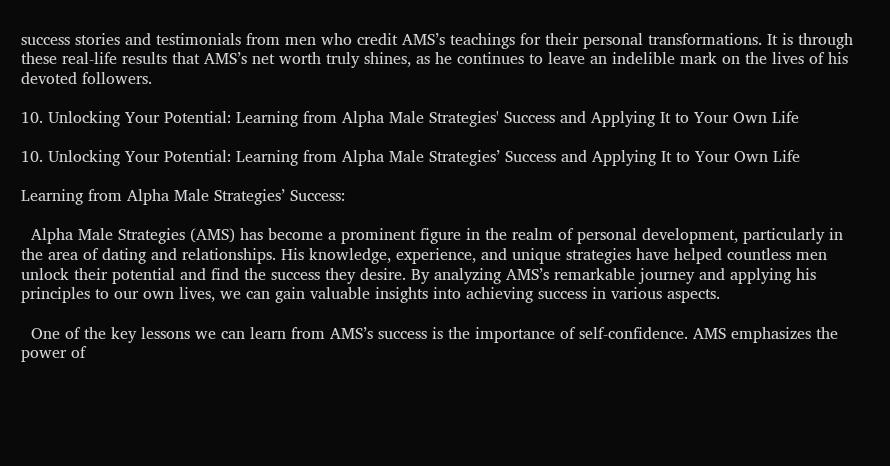success stories and testimonials from men who credit AMS’s teachings for their personal transformations. It is through these real-life results that AMS’s net worth truly shines, as he continues to leave an indelible mark on the lives of his devoted followers.

10. Unlocking Your Potential: Learning from Alpha Male Strategies' Success and Applying It to Your Own Life

10. Unlocking Your Potential: Learning from Alpha Male Strategies’ Success and Applying It to Your Own Life

Learning from Alpha Male Strategies’ Success:

  Alpha Male Strategies (AMS) has become a prominent figure in the realm of personal development, particularly in the area of dating and relationships. His knowledge, experience, and unique strategies have helped countless men unlock their potential and find the success they desire. By analyzing AMS’s remarkable journey and applying his principles to our own lives, we can gain valuable insights into achieving success in various aspects.

  One of the key lessons we can learn from AMS’s success is the importance of self-confidence. AMS emphasizes the power of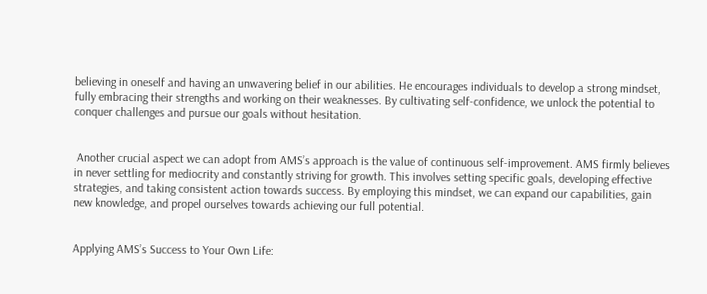believing in oneself and having an unwavering belief in our abilities. He encourages individuals to develop a strong mindset, fully embracing their strengths and working on their weaknesses. By cultivating self-confidence, we unlock the potential to conquer challenges and pursue our goals without hesitation.


 Another crucial aspect we can adopt from AMS’s approach is the value of continuous self-improvement. AMS firmly believes in never settling for mediocrity and constantly striving for growth. This involves setting specific goals, developing effective strategies, and taking consistent action towards success. By employing this mindset, we can expand our capabilities, gain new knowledge, and propel ourselves towards achieving our full potential.


Applying AMS’s Success to Your Own Life: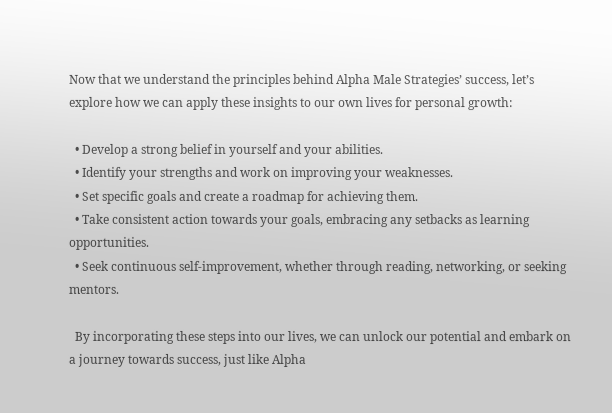Now that we understand the principles behind Alpha Male Strategies’ success, let’s explore how we can apply these insights to our own lives for personal growth:

  • Develop a strong belief in yourself and your abilities.
  • Identify your strengths and work on improving your weaknesses.
  • Set specific goals and create a roadmap for achieving them.
  • Take consistent action towards your goals, embracing any setbacks as learning opportunities.
  • Seek continuous self-improvement, whether through reading, networking, or seeking mentors.

  By incorporating these steps into our lives, we can unlock our potential and embark on a journey towards success, just like Alpha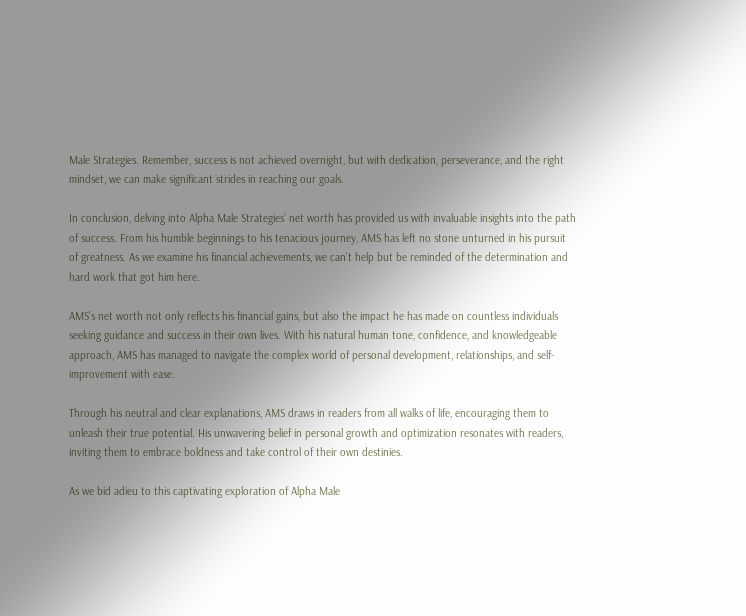Male Strategies. Remember, success is not achieved overnight, but with dedication, perseverance, and the right mindset, we can make significant strides in reaching our goals.

In conclusion, delving into Alpha Male Strategies’ net worth has provided us with invaluable insights into the path of success. From his humble beginnings to his tenacious journey, AMS has left no stone unturned in his pursuit of greatness. As we examine his financial achievements, we can’t help but be reminded of the determination and hard work that got him here.

AMS’s net worth not only reflects his financial gains, but also the impact he has made on countless individuals seeking guidance and success in their own lives. With his natural human tone, confidence, and knowledgeable approach, AMS has managed to navigate the complex world of personal development, relationships, and self-improvement with ease.

Through his neutral and clear explanations, AMS draws in readers from all walks of life, encouraging them to unleash their true potential. His unwavering belief in personal growth and optimization resonates with readers, inviting them to embrace boldness and take control of their own destinies.

As we bid adieu to this captivating exploration of Alpha Male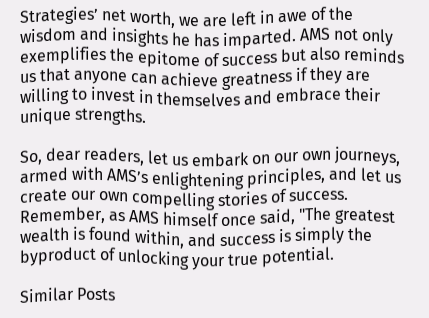Strategies’ net worth, we are left in awe of the wisdom and insights he has imparted. AMS not only exemplifies the epitome of success but also reminds us that anyone can achieve greatness if they are willing to invest in themselves and embrace their unique strengths.

So, dear readers, let us embark on our own journeys, armed with AMS’s enlightening principles, and let us create our own compelling stories of success. Remember, as AMS himself once said, "The greatest wealth is found within, and success is simply the byproduct of unlocking your true potential.

Similar Posts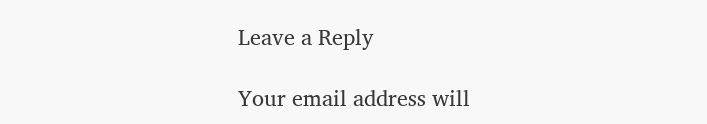Leave a Reply

Your email address will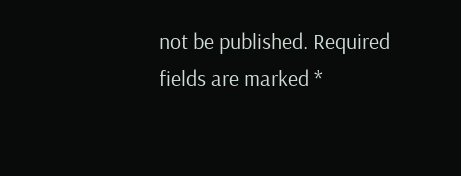not be published. Required fields are marked *